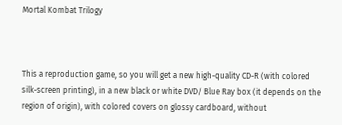Mortal Kombat Trilogy



This a reproduction game, so you will get a new high-quality CD-R (with colored silk-screen printing), in a new black or white DVD/ Blue Ray box (it depends on the region of origin), with colored covers on glossy cardboard, without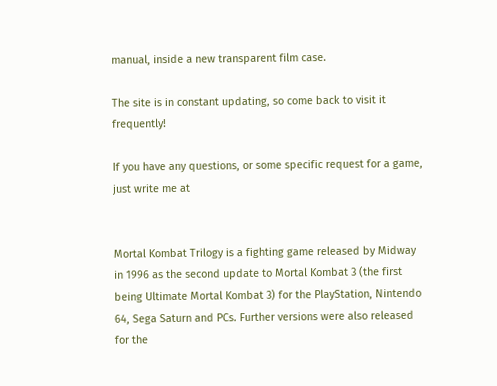manual, inside a new transparent film case.

The site is in constant updating, so come back to visit it frequently!

If you have any questions, or some specific request for a game, just write me at


Mortal Kombat Trilogy is a fighting game released by Midway in 1996 as the second update to Mortal Kombat 3 (the first being Ultimate Mortal Kombat 3) for the PlayStation, Nintendo 64, Sega Saturn and PCs. Further versions were also released for the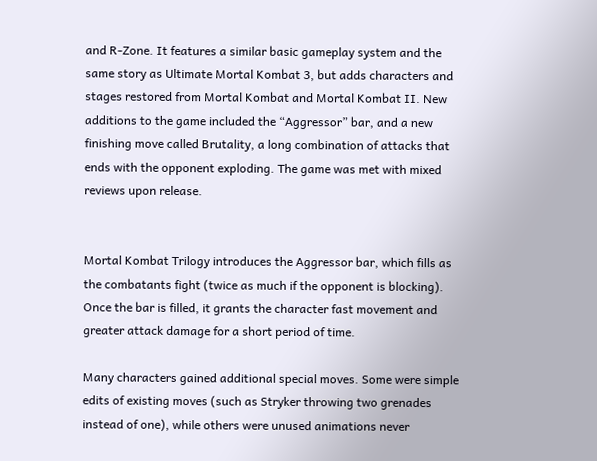and R-Zone. It features a similar basic gameplay system and the same story as Ultimate Mortal Kombat 3, but adds characters and stages restored from Mortal Kombat and Mortal Kombat II. New additions to the game included the “Aggressor” bar, and a new finishing move called Brutality, a long combination of attacks that ends with the opponent exploding. The game was met with mixed reviews upon release.


Mortal Kombat Trilogy introduces the Aggressor bar, which fills as the combatants fight (twice as much if the opponent is blocking). Once the bar is filled, it grants the character fast movement and greater attack damage for a short period of time.

Many characters gained additional special moves. Some were simple edits of existing moves (such as Stryker throwing two grenades instead of one), while others were unused animations never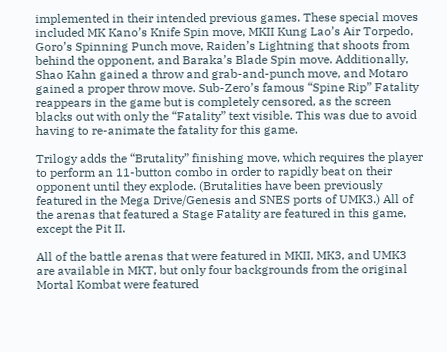implemented in their intended previous games. These special moves included MK Kano’s Knife Spin move, MKII Kung Lao’s Air Torpedo, Goro’s Spinning Punch move, Raiden’s Lightning that shoots from behind the opponent, and Baraka’s Blade Spin move. Additionally, Shao Kahn gained a throw and grab-and-punch move, and Motaro gained a proper throw move. Sub-Zero’s famous “Spine Rip” Fatality reappears in the game but is completely censored, as the screen blacks out with only the “Fatality” text visible. This was due to avoid having to re-animate the fatality for this game.

Trilogy adds the “Brutality” finishing move, which requires the player to perform an 11-button combo in order to rapidly beat on their opponent until they explode. (Brutalities have been previously featured in the Mega Drive/Genesis and SNES ports of UMK3.) All of the arenas that featured a Stage Fatality are featured in this game, except the Pit II.

All of the battle arenas that were featured in MKII, MK3, and UMK3 are available in MKT, but only four backgrounds from the original Mortal Kombat were featured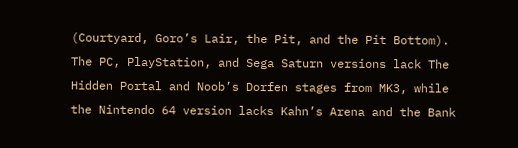(Courtyard, Goro’s Lair, the Pit, and the Pit Bottom). The PC, PlayStation, and Sega Saturn versions lack The Hidden Portal and Noob’s Dorfen stages from MK3, while the Nintendo 64 version lacks Kahn’s Arena and the Bank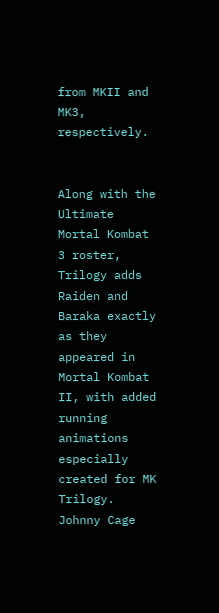from MKII and MK3, respectively.


Along with the Ultimate Mortal Kombat 3 roster, Trilogy adds Raiden and Baraka exactly as they appeared in Mortal Kombat II, with added running animations especially created for MK Trilogy. Johnny Cage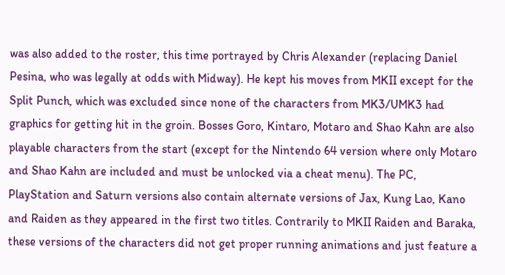was also added to the roster, this time portrayed by Chris Alexander (replacing Daniel Pesina, who was legally at odds with Midway). He kept his moves from MKII except for the Split Punch, which was excluded since none of the characters from MK3/UMK3 had graphics for getting hit in the groin. Bosses Goro, Kintaro, Motaro and Shao Kahn are also playable characters from the start (except for the Nintendo 64 version where only Motaro and Shao Kahn are included and must be unlocked via a cheat menu). The PC, PlayStation and Saturn versions also contain alternate versions of Jax, Kung Lao, Kano and Raiden as they appeared in the first two titles. Contrarily to MKII Raiden and Baraka, these versions of the characters did not get proper running animations and just feature a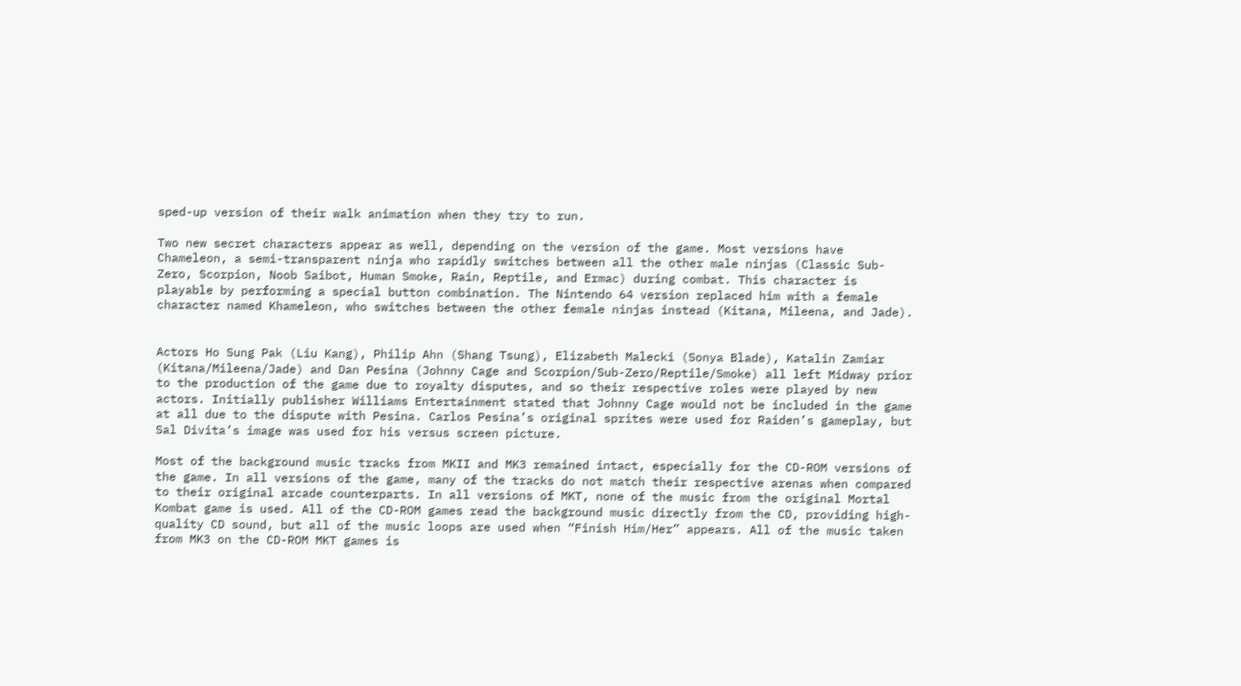sped-up version of their walk animation when they try to run.

Two new secret characters appear as well, depending on the version of the game. Most versions have Chameleon, a semi-transparent ninja who rapidly switches between all the other male ninjas (Classic Sub-Zero, Scorpion, Noob Saibot, Human Smoke, Rain, Reptile, and Ermac) during combat. This character is playable by performing a special button combination. The Nintendo 64 version replaced him with a female character named Khameleon, who switches between the other female ninjas instead (Kitana, Mileena, and Jade).


Actors Ho Sung Pak (Liu Kang), Philip Ahn (Shang Tsung), Elizabeth Malecki (Sonya Blade), Katalin Zamiar (Kitana/Mileena/Jade) and Dan Pesina (Johnny Cage and Scorpion/Sub-Zero/Reptile/Smoke) all left Midway prior to the production of the game due to royalty disputes, and so their respective roles were played by new actors. Initially publisher Williams Entertainment stated that Johnny Cage would not be included in the game at all due to the dispute with Pesina. Carlos Pesina’s original sprites were used for Raiden’s gameplay, but Sal Divita’s image was used for his versus screen picture.

Most of the background music tracks from MKII and MK3 remained intact, especially for the CD-ROM versions of the game. In all versions of the game, many of the tracks do not match their respective arenas when compared to their original arcade counterparts. In all versions of MKT, none of the music from the original Mortal Kombat game is used. All of the CD-ROM games read the background music directly from the CD, providing high-quality CD sound, but all of the music loops are used when “Finish Him/Her” appears. All of the music taken from MK3 on the CD-ROM MKT games is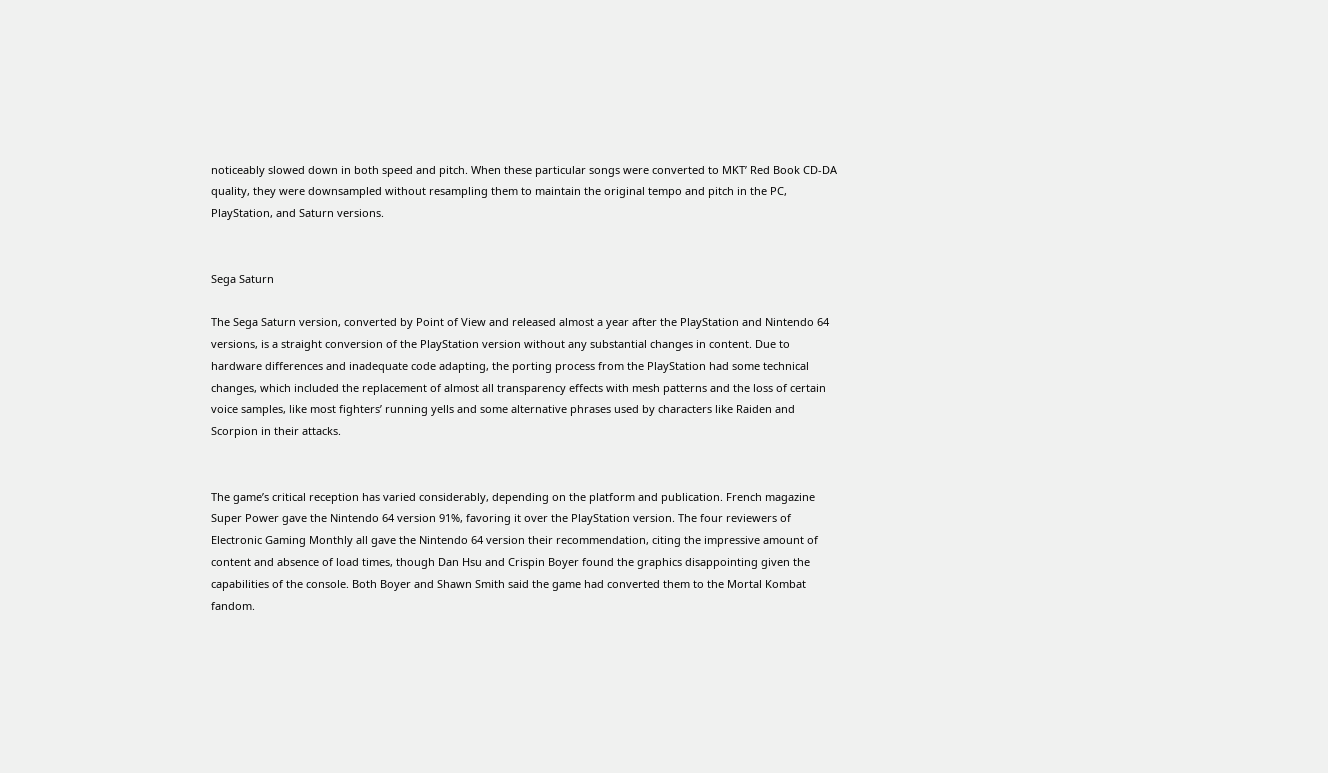noticeably slowed down in both speed and pitch. When these particular songs were converted to MKT’ Red Book CD-DA quality, they were downsampled without resampling them to maintain the original tempo and pitch in the PC, PlayStation, and Saturn versions.


Sega Saturn

The Sega Saturn version, converted by Point of View and released almost a year after the PlayStation and Nintendo 64 versions, is a straight conversion of the PlayStation version without any substantial changes in content. Due to hardware differences and inadequate code adapting, the porting process from the PlayStation had some technical changes, which included the replacement of almost all transparency effects with mesh patterns and the loss of certain voice samples, like most fighters’ running yells and some alternative phrases used by characters like Raiden and Scorpion in their attacks.


The game’s critical reception has varied considerably, depending on the platform and publication. French magazine Super Power gave the Nintendo 64 version 91%, favoring it over the PlayStation version. The four reviewers of Electronic Gaming Monthly all gave the Nintendo 64 version their recommendation, citing the impressive amount of content and absence of load times, though Dan Hsu and Crispin Boyer found the graphics disappointing given the capabilities of the console. Both Boyer and Shawn Smith said the game had converted them to the Mortal Kombat fandom.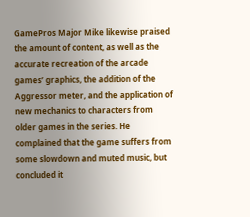GamePros Major Mike likewise praised the amount of content, as well as the accurate recreation of the arcade games’ graphics, the addition of the Aggressor meter, and the application of new mechanics to characters from older games in the series. He complained that the game suffers from some slowdown and muted music, but concluded it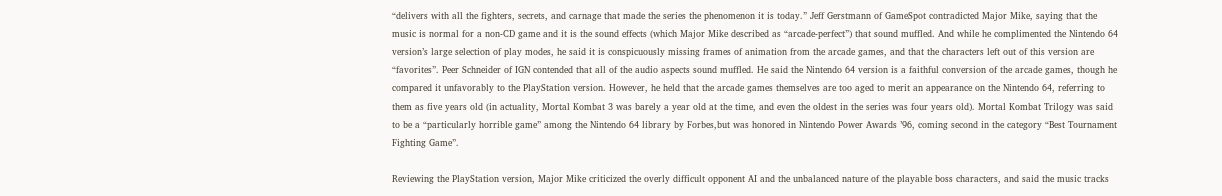“delivers with all the fighters, secrets, and carnage that made the series the phenomenon it is today.” Jeff Gerstmann of GameSpot contradicted Major Mike, saying that the music is normal for a non-CD game and it is the sound effects (which Major Mike described as “arcade-perfect”) that sound muffled. And while he complimented the Nintendo 64 version’s large selection of play modes, he said it is conspicuously missing frames of animation from the arcade games, and that the characters left out of this version are “favorites”. Peer Schneider of IGN contended that all of the audio aspects sound muffled. He said the Nintendo 64 version is a faithful conversion of the arcade games, though he compared it unfavorably to the PlayStation version. However, he held that the arcade games themselves are too aged to merit an appearance on the Nintendo 64, referring to them as five years old (in actuality, Mortal Kombat 3 was barely a year old at the time, and even the oldest in the series was four years old). Mortal Kombat Trilogy was said to be a “particularly horrible game” among the Nintendo 64 library by Forbes,but was honored in Nintendo Power Awards ’96, coming second in the category “Best Tournament Fighting Game”.

Reviewing the PlayStation version, Major Mike criticized the overly difficult opponent AI and the unbalanced nature of the playable boss characters, and said the music tracks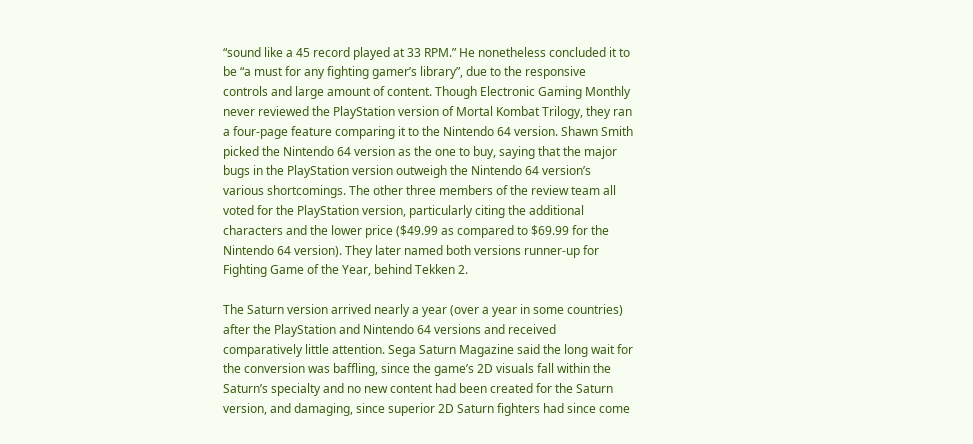“sound like a 45 record played at 33 RPM.” He nonetheless concluded it to be “a must for any fighting gamer’s library”, due to the responsive controls and large amount of content. Though Electronic Gaming Monthly never reviewed the PlayStation version of Mortal Kombat Trilogy, they ran a four-page feature comparing it to the Nintendo 64 version. Shawn Smith picked the Nintendo 64 version as the one to buy, saying that the major bugs in the PlayStation version outweigh the Nintendo 64 version’s various shortcomings. The other three members of the review team all voted for the PlayStation version, particularly citing the additional characters and the lower price ($49.99 as compared to $69.99 for the Nintendo 64 version). They later named both versions runner-up for Fighting Game of the Year, behind Tekken 2.

The Saturn version arrived nearly a year (over a year in some countries) after the PlayStation and Nintendo 64 versions and received comparatively little attention. Sega Saturn Magazine said the long wait for the conversion was baffling, since the game’s 2D visuals fall within the Saturn’s specialty and no new content had been created for the Saturn version, and damaging, since superior 2D Saturn fighters had since come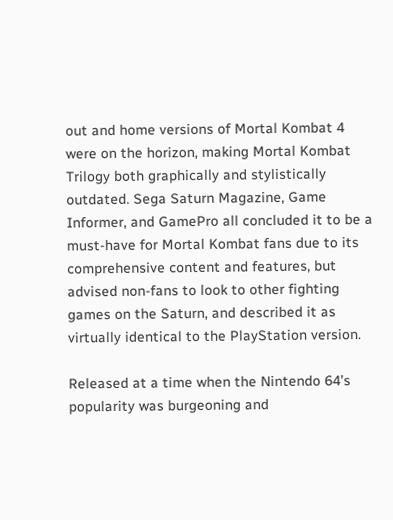out and home versions of Mortal Kombat 4 were on the horizon, making Mortal Kombat Trilogy both graphically and stylistically outdated. Sega Saturn Magazine, Game Informer, and GamePro all concluded it to be a must-have for Mortal Kombat fans due to its comprehensive content and features, but advised non-fans to look to other fighting games on the Saturn, and described it as virtually identical to the PlayStation version.

Released at a time when the Nintendo 64’s popularity was burgeoning and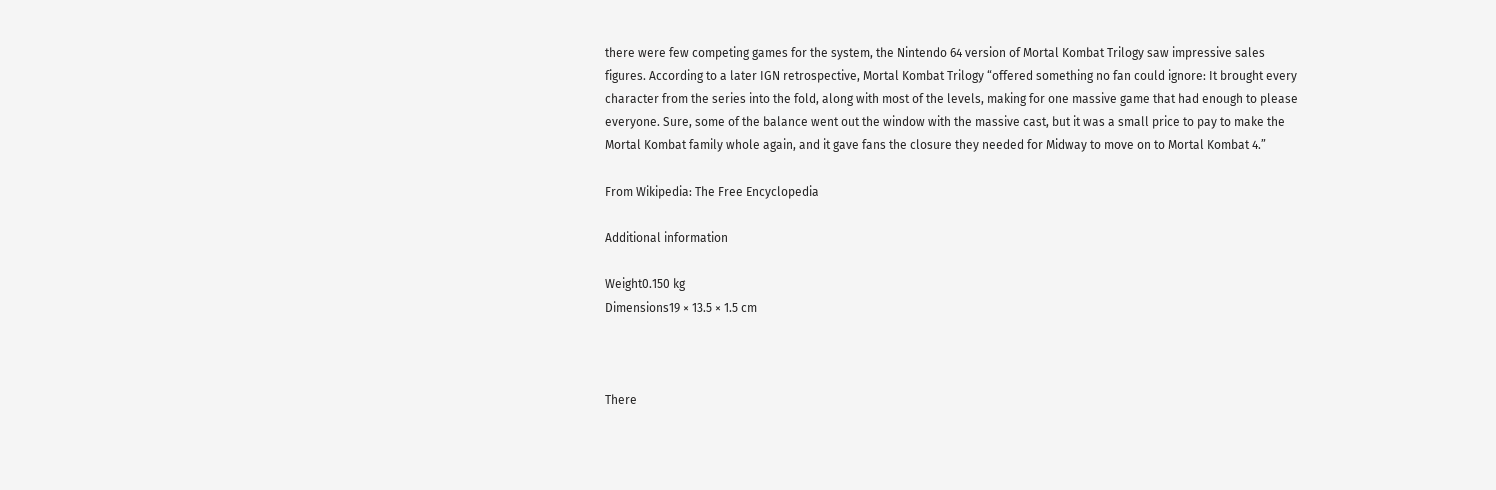there were few competing games for the system, the Nintendo 64 version of Mortal Kombat Trilogy saw impressive sales figures. According to a later IGN retrospective, Mortal Kombat Trilogy “offered something no fan could ignore: It brought every character from the series into the fold, along with most of the levels, making for one massive game that had enough to please everyone. Sure, some of the balance went out the window with the massive cast, but it was a small price to pay to make the Mortal Kombat family whole again, and it gave fans the closure they needed for Midway to move on to Mortal Kombat 4.”

From Wikipedia: The Free Encyclopedia

Additional information

Weight0.150 kg
Dimensions19 × 13.5 × 1.5 cm



There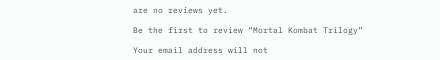are no reviews yet.

Be the first to review “Mortal Kombat Trilogy”

Your email address will not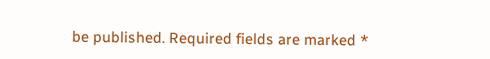be published. Required fields are marked *